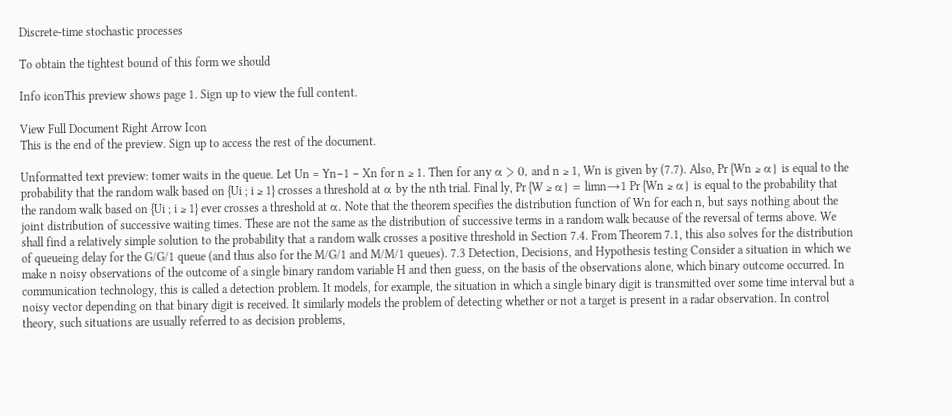Discrete-time stochastic processes

To obtain the tightest bound of this form we should

Info iconThis preview shows page 1. Sign up to view the full content.

View Full Document Right Arrow Icon
This is the end of the preview. Sign up to access the rest of the document.

Unformatted text preview: tomer waits in the queue. Let Un = Yn−1 − Xn for n ≥ 1. Then for any α > 0, and n ≥ 1, Wn is given by (7.7). Also, Pr {Wn ≥ α} is equal to the probability that the random walk based on {Ui ; i ≥ 1} crosses a threshold at α by the nth trial. Final ly, Pr {W ≥ α} = limn→1 Pr {Wn ≥ α} is equal to the probability that the random walk based on {Ui ; i ≥ 1} ever crosses a threshold at α. Note that the theorem specifies the distribution function of Wn for each n, but says nothing about the joint distribution of successive waiting times. These are not the same as the distribution of successive terms in a random walk because of the reversal of terms above. We shall find a relatively simple solution to the probability that a random walk crosses a positive threshold in Section 7.4. From Theorem 7.1, this also solves for the distribution of queueing delay for the G/G/1 queue (and thus also for the M/G/1 and M/M/1 queues). 7.3 Detection, Decisions, and Hypothesis testing Consider a situation in which we make n noisy observations of the outcome of a single binary random variable H and then guess, on the basis of the observations alone, which binary outcome occurred. In communication technology, this is called a detection problem. It models, for example, the situation in which a single binary digit is transmitted over some time interval but a noisy vector depending on that binary digit is received. It similarly models the problem of detecting whether or not a target is present in a radar observation. In control theory, such situations are usually referred to as decision problems,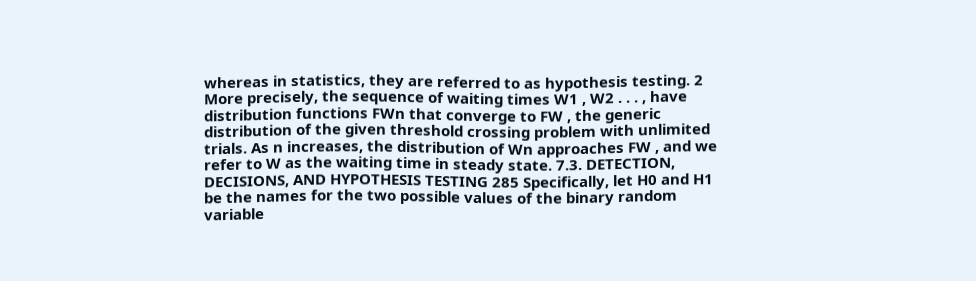whereas in statistics, they are referred to as hypothesis testing. 2 More precisely, the sequence of waiting times W1 , W2 . . . , have distribution functions FWn that converge to FW , the generic distribution of the given threshold crossing problem with unlimited trials. As n increases, the distribution of Wn approaches FW , and we refer to W as the waiting time in steady state. 7.3. DETECTION, DECISIONS, AND HYPOTHESIS TESTING 285 Specifically, let H0 and H1 be the names for the two possible values of the binary random variable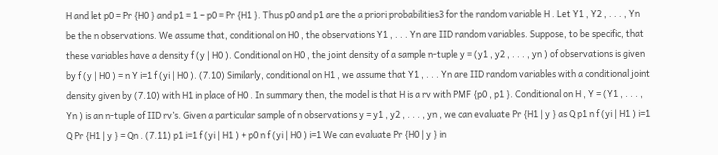H and let p0 = Pr {H0 } and p1 = 1 − p0 = Pr {H1 }. Thus p0 and p1 are the a priori probabilities3 for the random variable H . Let Y1 , Y2 , . . . , Yn be the n observations. We assume that, conditional on H0 , the observations Y1 , . . . Yn are IID random variables. Suppose, to be specific, that these variables have a density f (y | H0 ). Conditional on H0 , the joint density of a sample n-tuple y = (y1 , y2 , . . . , yn ) of observations is given by f (y | H0 ) = n Y i=1 f (yi | H0 ). (7.10) Similarly, conditional on H1 , we assume that Y1 , . . . Yn are IID random variables with a conditional joint density given by (7.10) with H1 in place of H0 . In summary then, the model is that H is a rv with PMF {p0 , p1 }. Conditional on H , Y = (Y1 , . . . , Yn ) is an n-tuple of IID rv’s. Given a particular sample of n observations y = y1 , y2 , . . . , yn , we can evaluate Pr {H1 | y } as Q p1 n f (yi | H1 ) i=1 Q Pr {H1 | y } = Qn . (7.11) p1 i=1 f (yi | H1 ) + p0 n f (yi | H0 ) i=1 We can evaluate Pr {H0 | y } in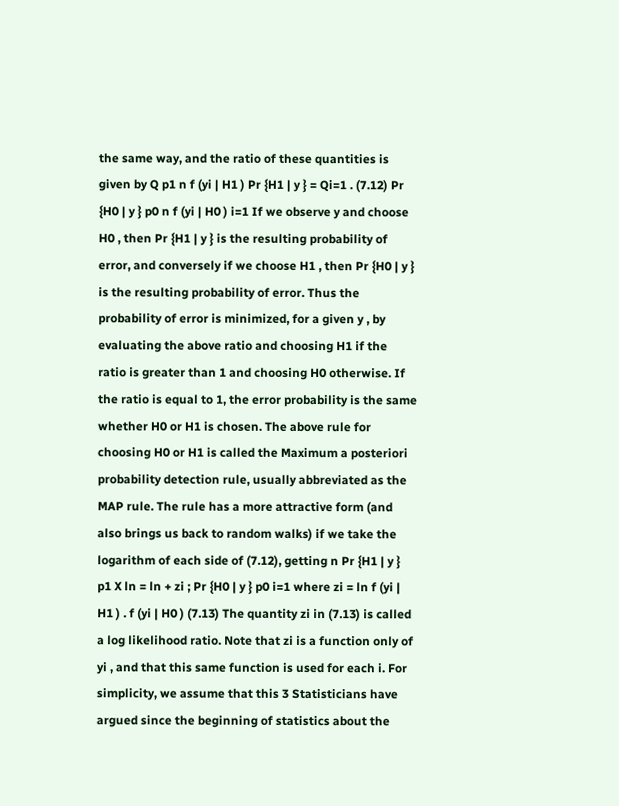the same way, and the ratio of these quantities is given by Q p1 n f (yi | H1 ) Pr {H1 | y } = Qi=1 . (7.12) Pr {H0 | y } p0 n f (yi | H0 ) i=1 If we observe y and choose H0 , then Pr {H1 | y } is the resulting probability of error, and conversely if we choose H1 , then Pr {H0 | y } is the resulting probability of error. Thus the probability of error is minimized, for a given y , by evaluating the above ratio and choosing H1 if the ratio is greater than 1 and choosing H0 otherwise. If the ratio is equal to 1, the error probability is the same whether H0 or H1 is chosen. The above rule for choosing H0 or H1 is called the Maximum a posteriori probability detection rule, usually abbreviated as the MAP rule. The rule has a more attractive form (and also brings us back to random walks) if we take the logarithm of each side of (7.12), getting n Pr {H1 | y } p1 X ln = ln + zi ; Pr {H0 | y } p0 i=1 where zi = ln f (yi | H1 ) . f (yi | H0 ) (7.13) The quantity zi in (7.13) is called a log likelihood ratio. Note that zi is a function only of yi , and that this same function is used for each i. For simplicity, we assume that this 3 Statisticians have argued since the beginning of statistics about the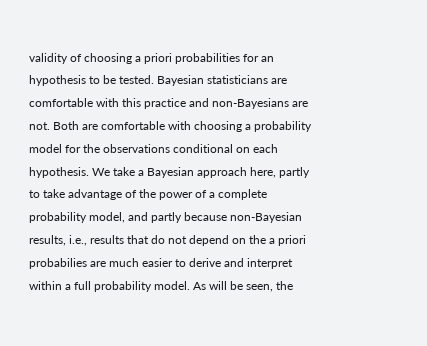validity of choosing a priori probabilities for an hypothesis to be tested. Bayesian statisticians are comfortable with this practice and non-Bayesians are not. Both are comfortable with choosing a probability model for the observations conditional on each hypothesis. We take a Bayesian approach here, partly to take advantage of the power of a complete probability model, and partly because non-Bayesian results, i.e., results that do not depend on the a priori probabilies are much easier to derive and interpret within a full probability model. As will be seen, the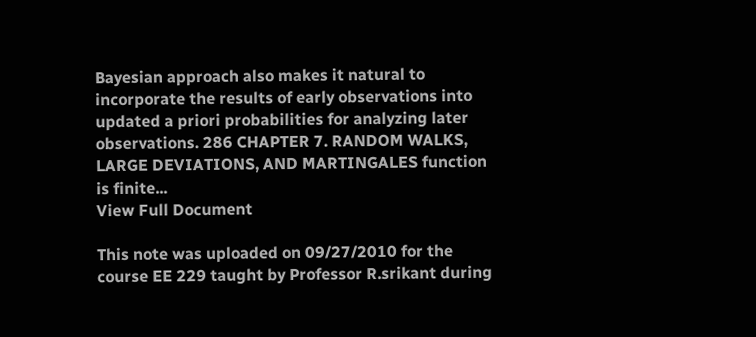Bayesian approach also makes it natural to incorporate the results of early observations into updated a priori probabilities for analyzing later observations. 286 CHAPTER 7. RANDOM WALKS, LARGE DEVIATIONS, AND MARTINGALES function is finite...
View Full Document

This note was uploaded on 09/27/2010 for the course EE 229 taught by Professor R.srikant during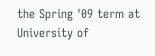the Spring '09 term at University of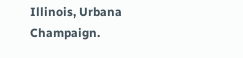Illinois, Urbana Champaign.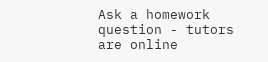Ask a homework question - tutors are online